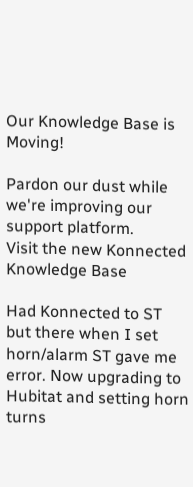Our Knowledge Base is Moving!

Pardon our dust while we're improving our support platform.
Visit the new Konnected Knowledge Base

Had Konnected to ST but there when I set horn/alarm ST gave me error. Now upgrading to Hubitat and setting horn turns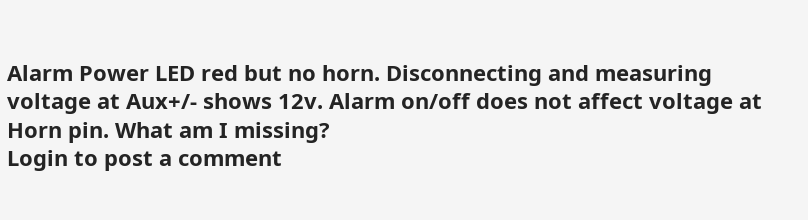Alarm Power LED red but no horn. Disconnecting and measuring voltage at Aux+/- shows 12v. Alarm on/off does not affect voltage at Horn pin. What am I missing?
Login to post a comment